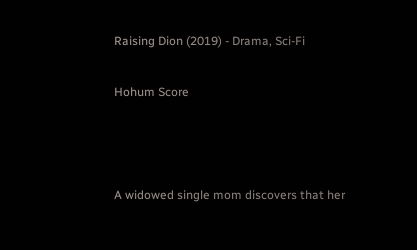Raising Dion (2019) - Drama, Sci-Fi

Hohum Score



A widowed single mom discovers that her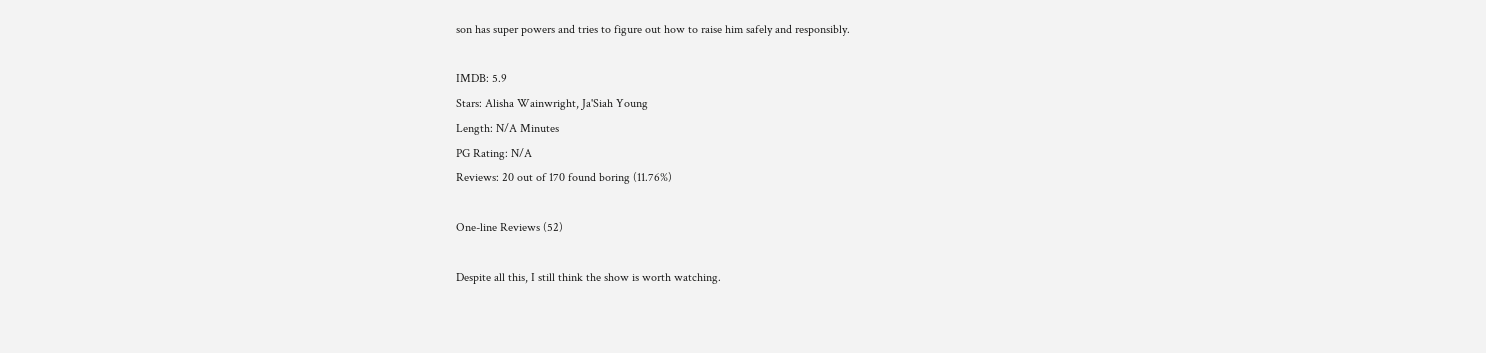son has super powers and tries to figure out how to raise him safely and responsibly.

IMDB: 5.9
Stars: Alisha Wainwright, Ja'Siah Young
Length: N/A Minutes
PG Rating: N/A
Reviews: 20 out of 170 found boring (11.76%)

One-line Reviews (52)

Despite all this, I still think the show is worth watching.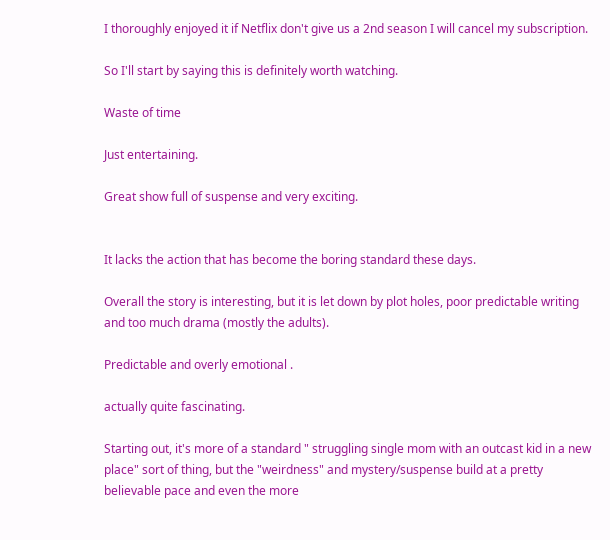I thoroughly enjoyed it if Netflix don't give us a 2nd season I will cancel my subscription.

So I'll start by saying this is definitely worth watching.

Waste of time

Just entertaining.

Great show full of suspense and very exciting.


It lacks the action that has become the boring standard these days.

Overall the story is interesting, but it is let down by plot holes, poor predictable writing and too much drama (mostly the adults).

Predictable and overly emotional .

actually quite fascinating.

Starting out, it's more of a standard " struggling single mom with an outcast kid in a new place" sort of thing, but the "weirdness" and mystery/suspense build at a pretty believable pace and even the more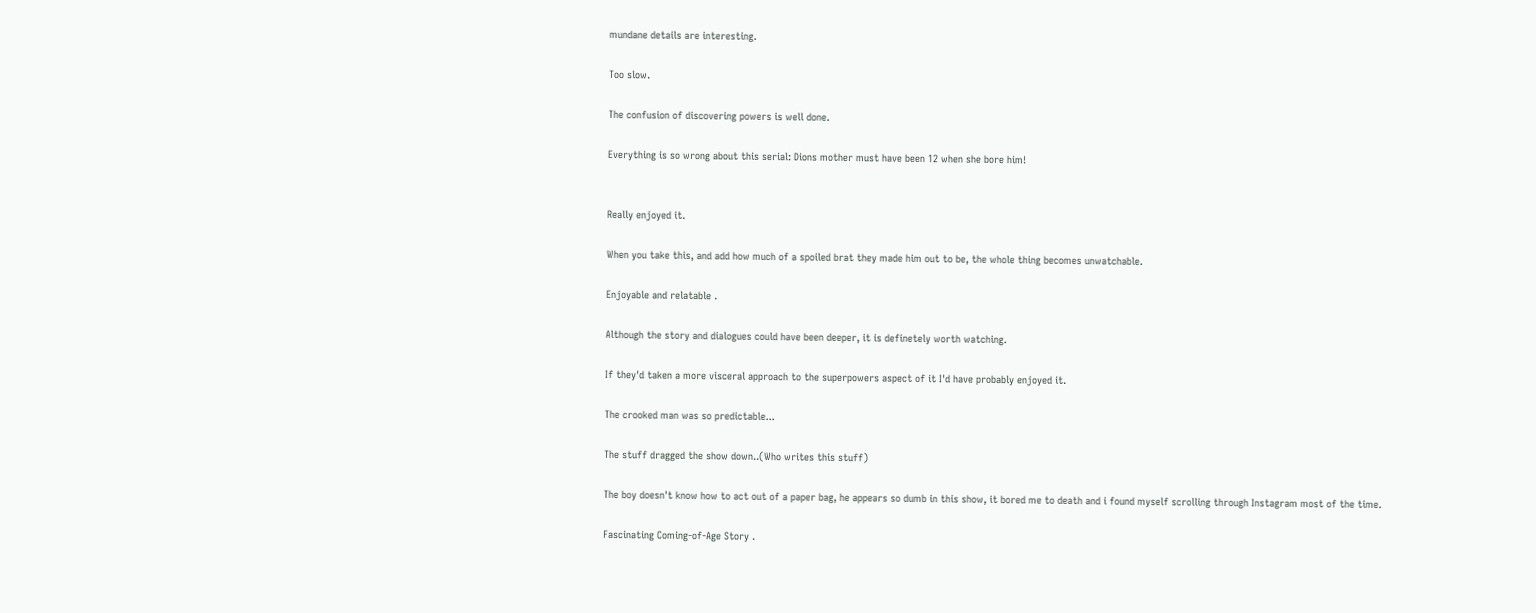mundane details are interesting.

Too slow.

The confusion of discovering powers is well done.

Everything is so wrong about this serial: Dions mother must have been 12 when she bore him!


Really enjoyed it.

When you take this, and add how much of a spoiled brat they made him out to be, the whole thing becomes unwatchable.

Enjoyable and relatable .

Although the story and dialogues could have been deeper, it is definetely worth watching.

If they'd taken a more visceral approach to the superpowers aspect of it I'd have probably enjoyed it.

The crooked man was so predictable...

The stuff dragged the show down..(Who writes this stuff)

The boy doesn't know how to act out of a paper bag, he appears so dumb in this show, it bored me to death and i found myself scrolling through Instagram most of the time.

Fascinating Coming-of-Age Story .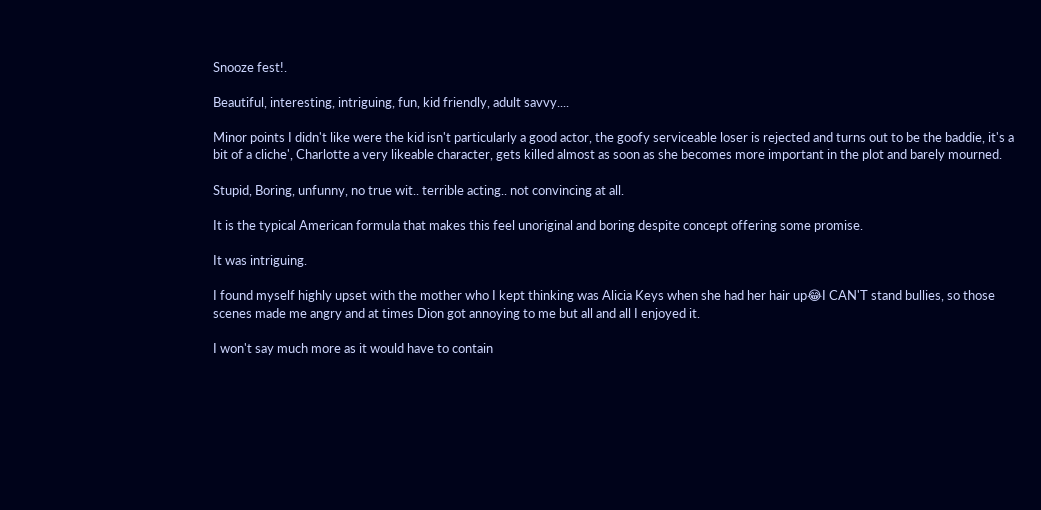Snooze fest!.

Beautiful, interesting, intriguing, fun, kid friendly, adult savvy....

Minor points I didn't like were the kid isn't particularly a good actor, the goofy serviceable loser is rejected and turns out to be the baddie, it's a bit of a cliche', Charlotte a very likeable character, gets killed almost as soon as she becomes more important in the plot and barely mourned.

Stupid, Boring, unfunny, no true wit.. terrible acting.. not convincing at all.

It is the typical American formula that makes this feel unoriginal and boring despite concept offering some promise.

It was intriguing.

I found myself highly upset with the mother who I kept thinking was Alicia Keys when she had her hair up😂I CAN'T stand bullies, so those scenes made me angry and at times Dion got annoying to me but all and all I enjoyed it.

I won't say much more as it would have to contain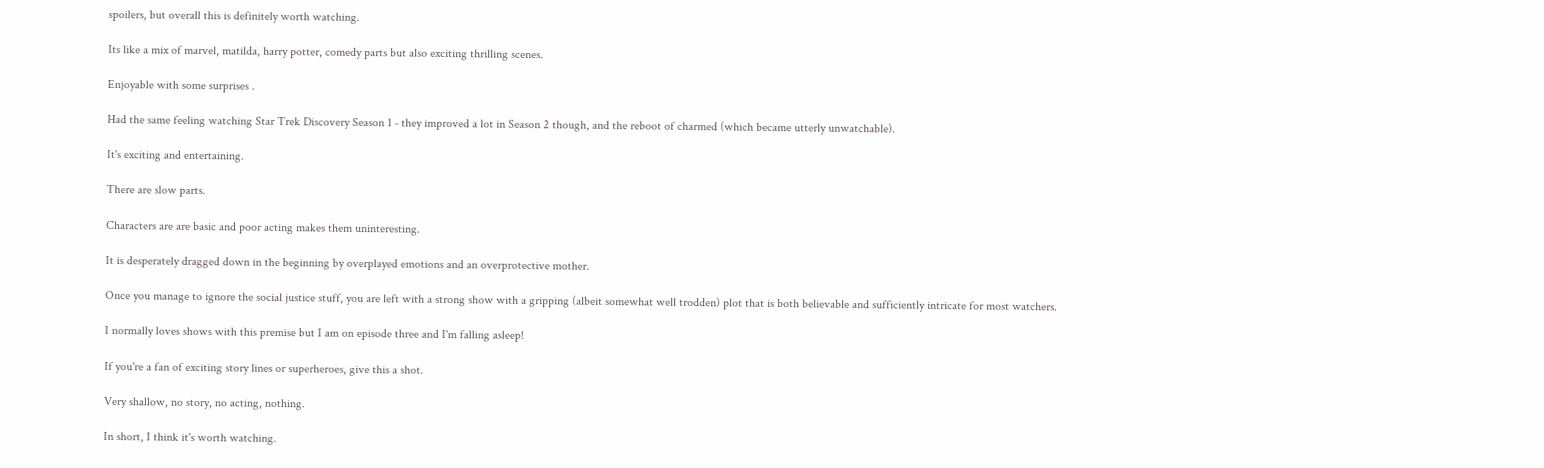spoilers, but overall this is definitely worth watching.

Its like a mix of marvel, matilda, harry potter, comedy parts but also exciting thrilling scenes.

Enjoyable with some surprises .

Had the same feeling watching Star Trek Discovery Season 1 - they improved a lot in Season 2 though, and the reboot of charmed (which became utterly unwatchable).

It's exciting and entertaining.

There are slow parts.

Characters are are basic and poor acting makes them uninteresting.

It is desperately dragged down in the beginning by overplayed emotions and an overprotective mother.

Once you manage to ignore the social justice stuff, you are left with a strong show with a gripping (albeit somewhat well trodden) plot that is both believable and sufficiently intricate for most watchers.

I normally loves shows with this premise but I am on episode three and I'm falling asleep!

If you're a fan of exciting story lines or superheroes, give this a shot.

Very shallow, no story, no acting, nothing.

In short, I think it's worth watching.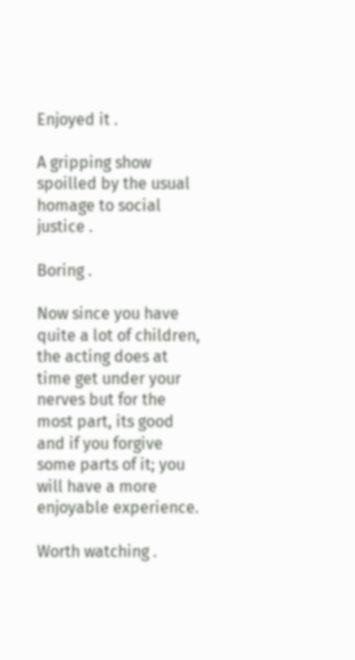Enjoyed it .

A gripping show spoilled by the usual homage to social justice .

Boring .

Now since you have quite a lot of children, the acting does at time get under your nerves but for the most part, its good and if you forgive some parts of it; you will have a more enjoyable experience.

Worth watching .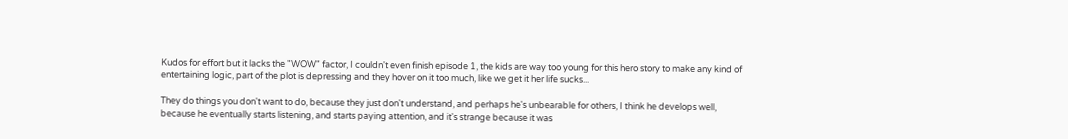Kudos for effort but it lacks the "WOW" factor, I couldn't even finish episode 1, the kids are way too young for this hero story to make any kind of entertaining logic, part of the plot is depressing and they hover on it too much, like we get it her life sucks...

They do things you don't want to do, because they just don't understand, and perhaps he's unbearable for others, I think he develops well, because he eventually starts listening, and starts paying attention, and it's strange because it was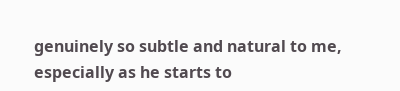genuinely so subtle and natural to me, especially as he starts to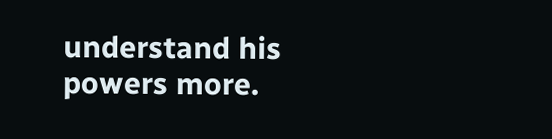understand his powers more.